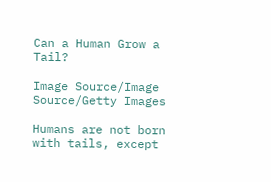Can a Human Grow a Tail?

Image Source/Image Source/Getty Images

Humans are not born with tails, except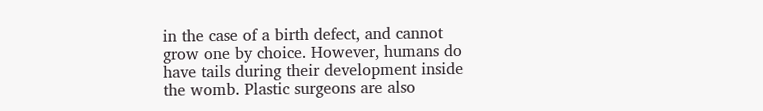in the case of a birth defect, and cannot grow one by choice. However, humans do have tails during their development inside the womb. Plastic surgeons are also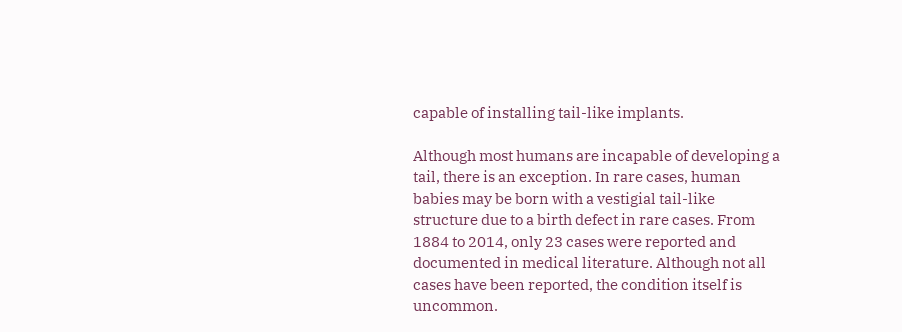capable of installing tail-like implants.

Although most humans are incapable of developing a tail, there is an exception. In rare cases, human babies may be born with a vestigial tail-like structure due to a birth defect in rare cases. From 1884 to 2014, only 23 cases were reported and documented in medical literature. Although not all cases have been reported, the condition itself is uncommon.